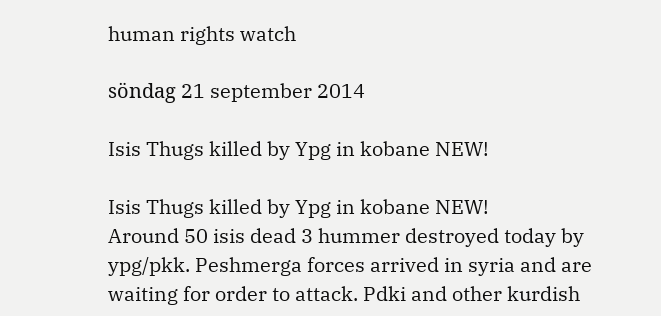human rights watch

söndag 21 september 2014

Isis Thugs killed by Ypg in kobane NEW!

Isis Thugs killed by Ypg in kobane NEW!
Around 50 isis dead 3 hummer destroyed today by ypg/pkk. Peshmerga forces arrived in syria and are waiting for order to attack. Pdki and other kurdish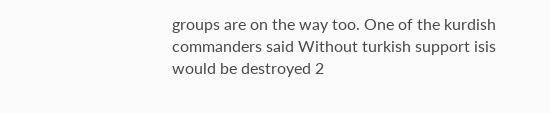groups are on the way too. One of the kurdish commanders said Without turkish support isis would be destroyed 2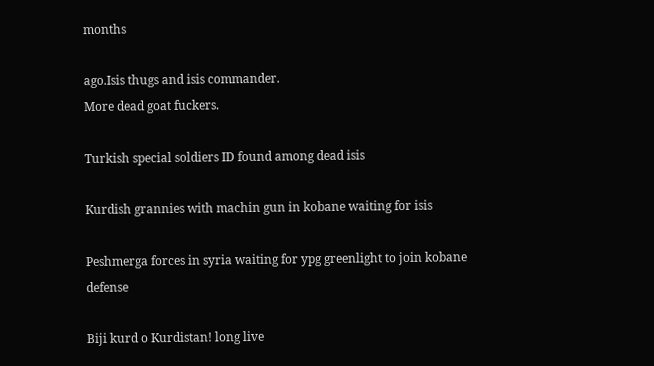months

ago.Isis thugs and isis commander.
More dead goat fuckers.

Turkish special soldiers ID found among dead isis

Kurdish grannies with machin gun in kobane waiting for isis

Peshmerga forces in syria waiting for ypg greenlight to join kobane defense

Biji kurd o Kurdistan! long live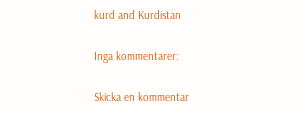kurd and Kurdistan

Inga kommentarer:

Skicka en kommentar